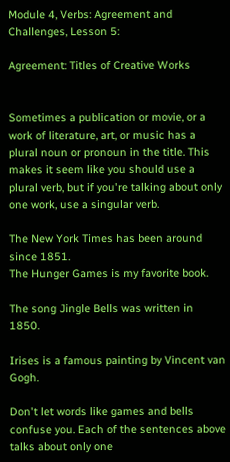Module 4, Verbs: Agreement and Challenges, Lesson 5:

Agreement: Titles of Creative Works


Sometimes a publication or movie, or a work of literature, art, or music has a plural noun or pronoun in the title. This makes it seem like you should use a plural verb, but if you're talking about only one work, use a singular verb.

The New York Times has been around since 1851.
The Hunger Games is my favorite book.

The song Jingle Bells was written in 1850.

Irises is a famous painting by Vincent van Gogh.

Don't let words like games and bells confuse you. Each of the sentences above talks about only one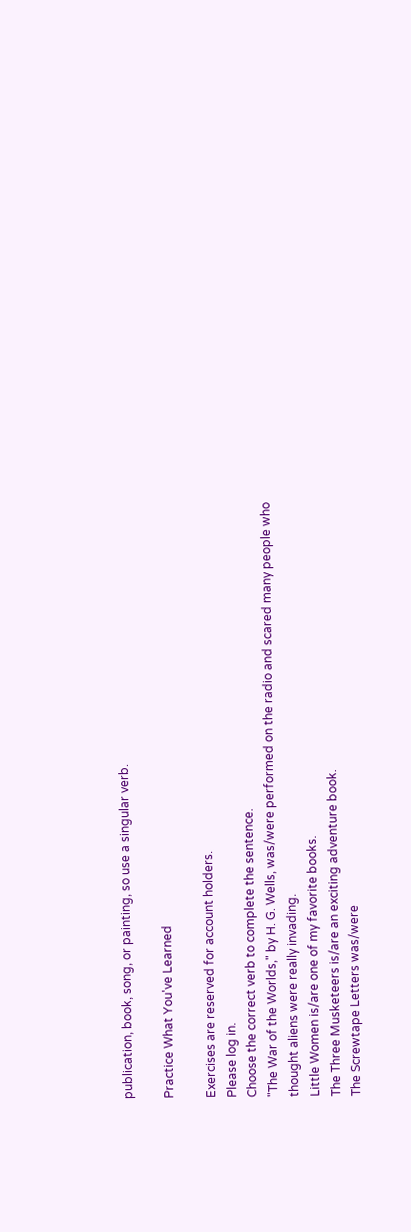publication, book, song, or painting, so use a singular verb.

Practice What You've Learned

Exercises are reserved for account holders.
Please log in.
Choose the correct verb to complete the sentence.
"The War of the Worlds," by H. G. Wells, was/were performed on the radio and scared many people who thought aliens were really invading.
Little Women is/are one of my favorite books.
The Three Musketeers is/are an exciting adventure book.
The Screwtape Letters was/were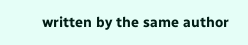written by the same author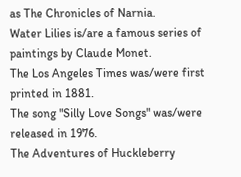as The Chronicles of Narnia.
Water Lilies is/are a famous series of paintings by Claude Monet.
The Los Angeles Times was/were first printed in 1881.
The song "Silly Love Songs" was/were released in 1976.
The Adventures of Huckleberry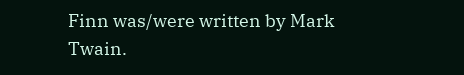Finn was/were written by Mark Twain.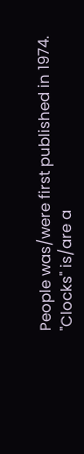People was/were first published in 1974.
"Clocks" is/are a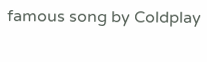famous song by Coldplay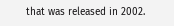that was released in 2002.